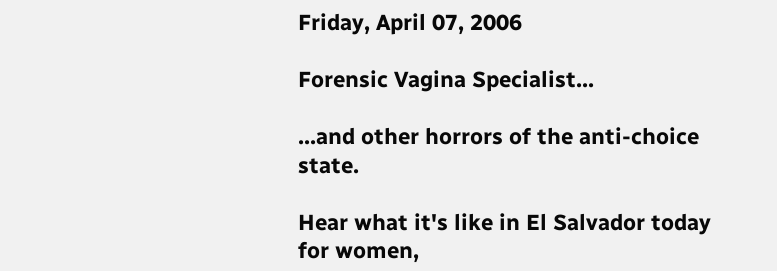Friday, April 07, 2006

Forensic Vagina Specialist...

...and other horrors of the anti-choice state.

Hear what it's like in El Salvador today for women,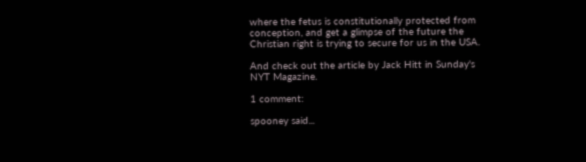where the fetus is constitutionally protected from conception, and get a glimpse of the future the Christian right is trying to secure for us in the USA.

And check out the article by Jack Hitt in Sunday's NYT Magazine.

1 comment:

spooney said...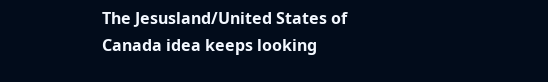The Jesusland/United States of Canada idea keeps looking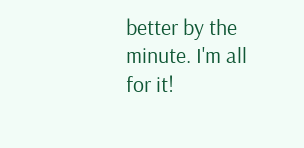better by the minute. I'm all for it!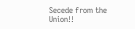Secede from the Union!!